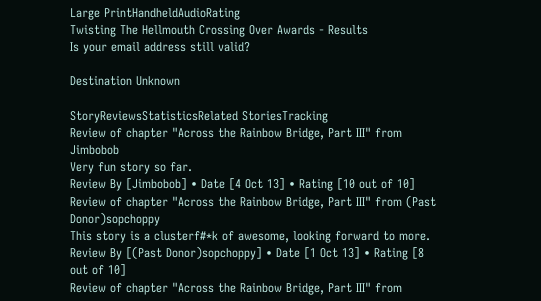Large PrintHandheldAudioRating
Twisting The Hellmouth Crossing Over Awards - Results
Is your email address still valid?

Destination Unknown

StoryReviewsStatisticsRelated StoriesTracking
Review of chapter "Across the Rainbow Bridge, Part III" from Jimbobob
Very fun story so far.
Review By [Jimbobob] • Date [4 Oct 13] • Rating [10 out of 10]
Review of chapter "Across the Rainbow Bridge, Part III" from (Past Donor)sopchoppy
This story is a clusterf#*k of awesome, looking forward to more.
Review By [(Past Donor)sopchoppy] • Date [1 Oct 13] • Rating [8 out of 10]
Review of chapter "Across the Rainbow Bridge, Part III" from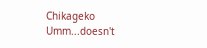Chikageko
Umm...doesn't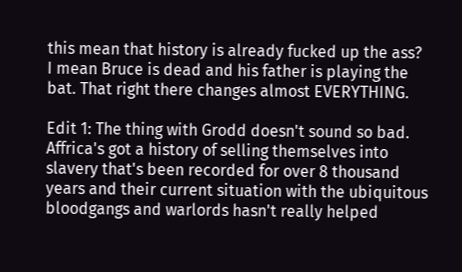this mean that history is already fucked up the ass? I mean Bruce is dead and his father is playing the bat. That right there changes almost EVERYTHING.

Edit 1: The thing with Grodd doesn't sound so bad. Affrica's got a history of selling themselves into slavery that's been recorded for over 8 thousand years and their current situation with the ubiquitous bloodgangs and warlords hasn't really helped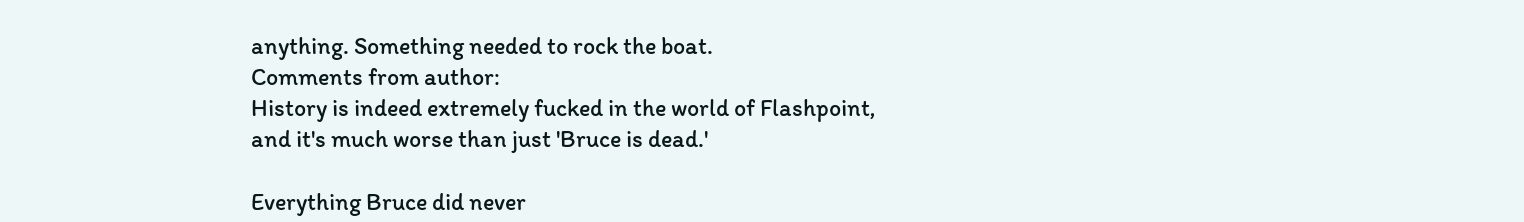anything. Something needed to rock the boat.
Comments from author:
History is indeed extremely fucked in the world of Flashpoint, and it's much worse than just 'Bruce is dead.'

Everything Bruce did never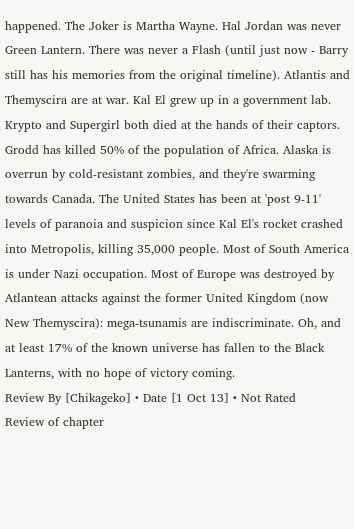happened. The Joker is Martha Wayne. Hal Jordan was never Green Lantern. There was never a Flash (until just now - Barry still has his memories from the original timeline). Atlantis and Themyscira are at war. Kal El grew up in a government lab. Krypto and Supergirl both died at the hands of their captors. Grodd has killed 50% of the population of Africa. Alaska is overrun by cold-resistant zombies, and they're swarming towards Canada. The United States has been at 'post 9-11' levels of paranoia and suspicion since Kal El's rocket crashed into Metropolis, killing 35,000 people. Most of South America is under Nazi occupation. Most of Europe was destroyed by Atlantean attacks against the former United Kingdom (now New Themyscira): mega-tsunamis are indiscriminate. Oh, and at least 17% of the known universe has fallen to the Black Lanterns, with no hope of victory coming.
Review By [Chikageko] • Date [1 Oct 13] • Not Rated
Review of chapter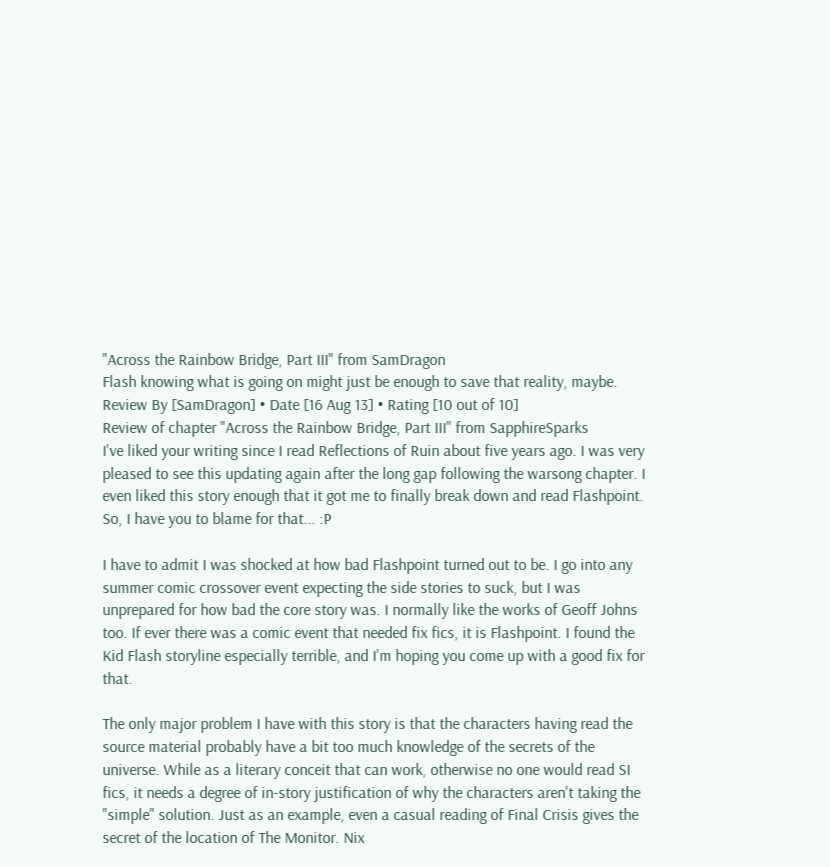"Across the Rainbow Bridge, Part III" from SamDragon
Flash knowing what is going on might just be enough to save that reality, maybe.
Review By [SamDragon] • Date [16 Aug 13] • Rating [10 out of 10]
Review of chapter "Across the Rainbow Bridge, Part III" from SapphireSparks
I've liked your writing since I read Reflections of Ruin about five years ago. I was very pleased to see this updating again after the long gap following the warsong chapter. I even liked this story enough that it got me to finally break down and read Flashpoint. So, I have you to blame for that... :P

I have to admit I was shocked at how bad Flashpoint turned out to be. I go into any summer comic crossover event expecting the side stories to suck, but I was unprepared for how bad the core story was. I normally like the works of Geoff Johns too. If ever there was a comic event that needed fix fics, it is Flashpoint. I found the Kid Flash storyline especially terrible, and I'm hoping you come up with a good fix for that.

The only major problem I have with this story is that the characters having read the source material probably have a bit too much knowledge of the secrets of the universe. While as a literary conceit that can work, otherwise no one would read SI fics, it needs a degree of in-story justification of why the characters aren't taking the "simple" solution. Just as an example, even a casual reading of Final Crisis gives the secret of the location of The Monitor. Nix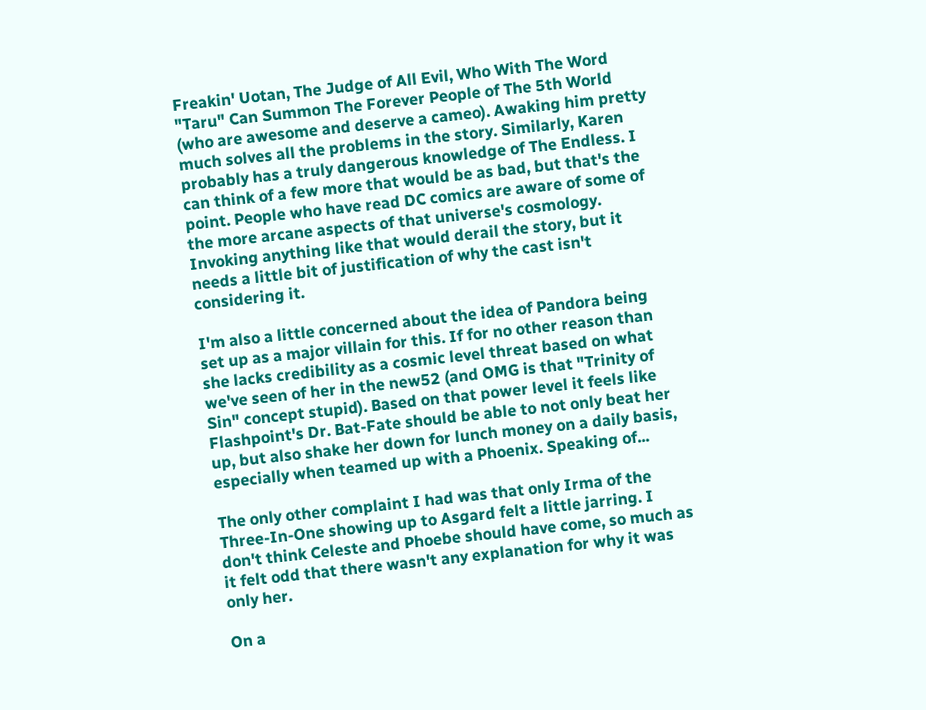Freakin' Uotan, The Judge of All Evil, Who With The Word "Taru" Can Summon The Forever People of The 5th World (who are awesome and deserve a cameo). Awaking him pretty much solves all the problems in the story. Similarly, Karen probably has a truly dangerous knowledge of The Endless. I can think of a few more that would be as bad, but that's the point. People who have read DC comics are aware of some of the more arcane aspects of that universe's cosmology. Invoking anything like that would derail the story, but it needs a little bit of justification of why the cast isn't considering it.

I'm also a little concerned about the idea of Pandora being set up as a major villain for this. If for no other reason than she lacks credibility as a cosmic level threat based on what we've seen of her in the new52 (and OMG is that "Trinity of Sin" concept stupid). Based on that power level it feels like Flashpoint's Dr. Bat-Fate should be able to not only beat her up, but also shake her down for lunch money on a daily basis, especially when teamed up with a Phoenix. Speaking of...

The only other complaint I had was that only Irma of the Three-In-One showing up to Asgard felt a little jarring. I don't think Celeste and Phoebe should have come, so much as it felt odd that there wasn't any explanation for why it was only her.

On a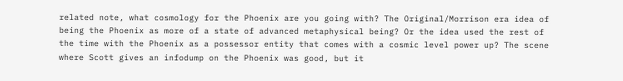related note, what cosmology for the Phoenix are you going with? The Original/Morrison era idea of being the Phoenix as more of a state of advanced metaphysical being? Or the idea used the rest of the time with the Phoenix as a possessor entity that comes with a cosmic level power up? The scene where Scott gives an infodump on the Phoenix was good, but it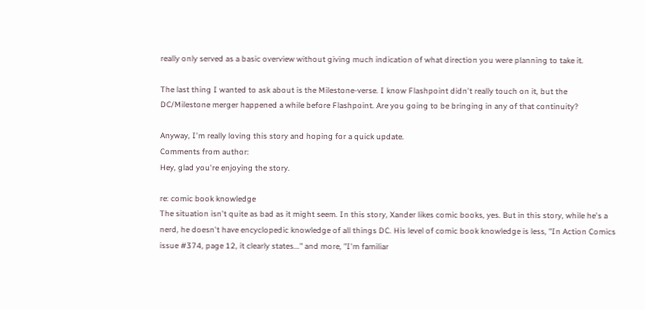really only served as a basic overview without giving much indication of what direction you were planning to take it.

The last thing I wanted to ask about is the Milestone-verse. I know Flashpoint didn't really touch on it, but the DC/Milestone merger happened a while before Flashpoint. Are you going to be bringing in any of that continuity?

Anyway, I'm really loving this story and hoping for a quick update.
Comments from author:
Hey, glad you're enjoying the story.

re: comic book knowledge
The situation isn't quite as bad as it might seem. In this story, Xander likes comic books, yes. But in this story, while he's a nerd, he doesn't have encyclopedic knowledge of all things DC. His level of comic book knowledge is less, "In Action Comics issue #374, page 12, it clearly states..." and more, "I'm familiar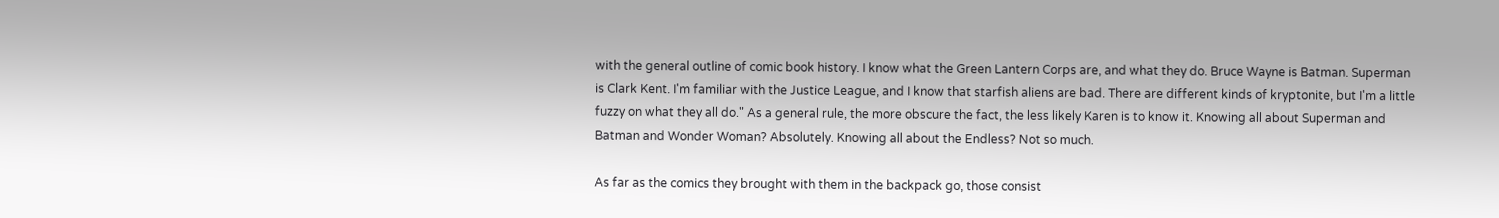with the general outline of comic book history. I know what the Green Lantern Corps are, and what they do. Bruce Wayne is Batman. Superman is Clark Kent. I'm familiar with the Justice League, and I know that starfish aliens are bad. There are different kinds of kryptonite, but I'm a little fuzzy on what they all do." As a general rule, the more obscure the fact, the less likely Karen is to know it. Knowing all about Superman and Batman and Wonder Woman? Absolutely. Knowing all about the Endless? Not so much.

As far as the comics they brought with them in the backpack go, those consist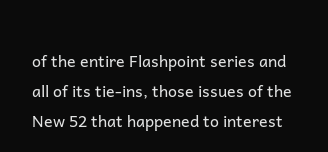of the entire Flashpoint series and all of its tie-ins, those issues of the New 52 that happened to interest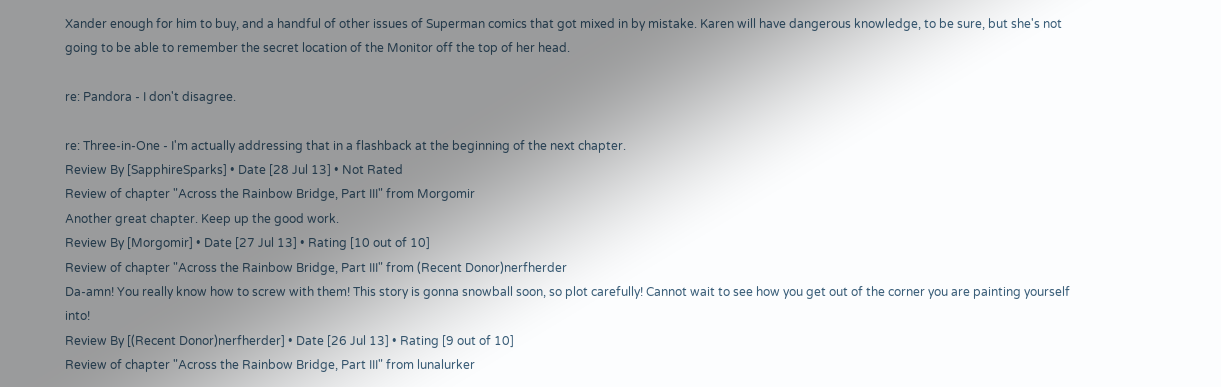Xander enough for him to buy, and a handful of other issues of Superman comics that got mixed in by mistake. Karen will have dangerous knowledge, to be sure, but she's not going to be able to remember the secret location of the Monitor off the top of her head.

re: Pandora - I don't disagree.

re: Three-in-One - I'm actually addressing that in a flashback at the beginning of the next chapter.
Review By [SapphireSparks] • Date [28 Jul 13] • Not Rated
Review of chapter "Across the Rainbow Bridge, Part III" from Morgomir
Another great chapter. Keep up the good work.
Review By [Morgomir] • Date [27 Jul 13] • Rating [10 out of 10]
Review of chapter "Across the Rainbow Bridge, Part III" from (Recent Donor)nerfherder
Da-amn! You really know how to screw with them! This story is gonna snowball soon, so plot carefully! Cannot wait to see how you get out of the corner you are painting yourself into!
Review By [(Recent Donor)nerfherder] • Date [26 Jul 13] • Rating [9 out of 10]
Review of chapter "Across the Rainbow Bridge, Part III" from lunalurker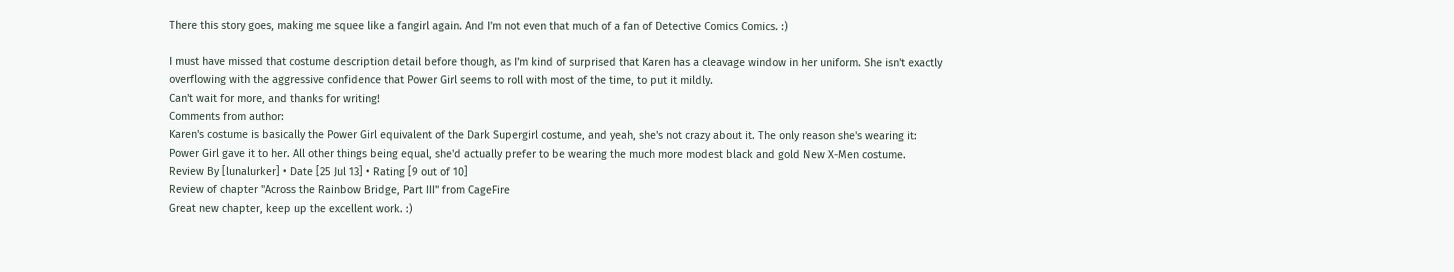There this story goes, making me squee like a fangirl again. And I'm not even that much of a fan of Detective Comics Comics. :)

I must have missed that costume description detail before though, as I'm kind of surprised that Karen has a cleavage window in her uniform. She isn't exactly overflowing with the aggressive confidence that Power Girl seems to roll with most of the time, to put it mildly.
Can't wait for more, and thanks for writing!
Comments from author:
Karen's costume is basically the Power Girl equivalent of the Dark Supergirl costume, and yeah, she's not crazy about it. The only reason she's wearing it: Power Girl gave it to her. All other things being equal, she'd actually prefer to be wearing the much more modest black and gold New X-Men costume.
Review By [lunalurker] • Date [25 Jul 13] • Rating [9 out of 10]
Review of chapter "Across the Rainbow Bridge, Part III" from CageFire
Great new chapter, keep up the excellent work. :)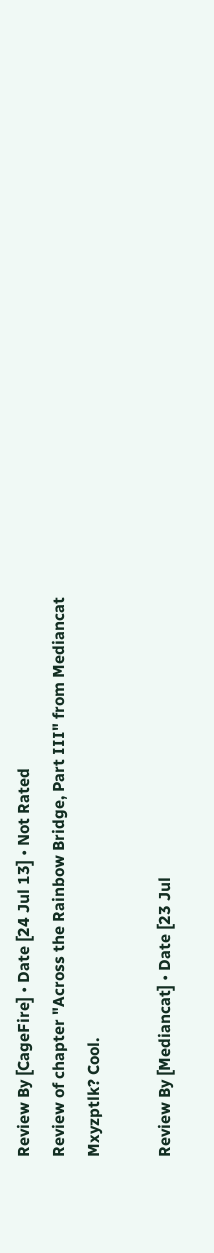Review By [CageFire] • Date [24 Jul 13] • Not Rated
Review of chapter "Across the Rainbow Bridge, Part III" from Mediancat
Mxyzptlk? Cool.

Review By [Mediancat] • Date [23 Jul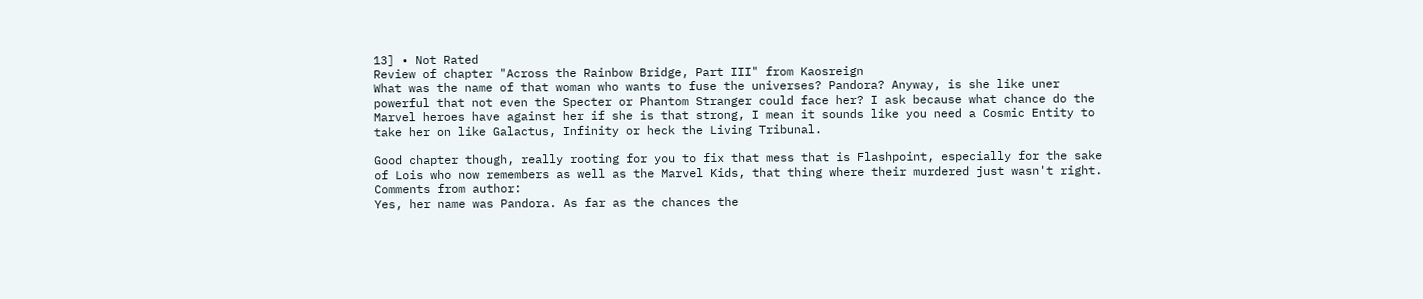13] • Not Rated
Review of chapter "Across the Rainbow Bridge, Part III" from Kaosreign
What was the name of that woman who wants to fuse the universes? Pandora? Anyway, is she like uner powerful that not even the Specter or Phantom Stranger could face her? I ask because what chance do the Marvel heroes have against her if she is that strong, I mean it sounds like you need a Cosmic Entity to take her on like Galactus, Infinity or heck the Living Tribunal.

Good chapter though, really rooting for you to fix that mess that is Flashpoint, especially for the sake of Lois who now remembers as well as the Marvel Kids, that thing where their murdered just wasn't right.
Comments from author:
Yes, her name was Pandora. As far as the chances the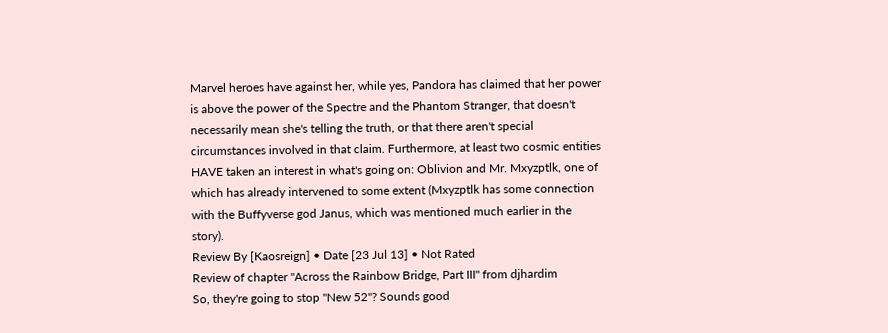Marvel heroes have against her, while yes, Pandora has claimed that her power is above the power of the Spectre and the Phantom Stranger, that doesn't necessarily mean she's telling the truth, or that there aren't special circumstances involved in that claim. Furthermore, at least two cosmic entities HAVE taken an interest in what's going on: Oblivion and Mr. Mxyzptlk, one of which has already intervened to some extent (Mxyzptlk has some connection with the Buffyverse god Janus, which was mentioned much earlier in the story).
Review By [Kaosreign] • Date [23 Jul 13] • Not Rated
Review of chapter "Across the Rainbow Bridge, Part III" from djhardim
So, they're going to stop "New 52"? Sounds good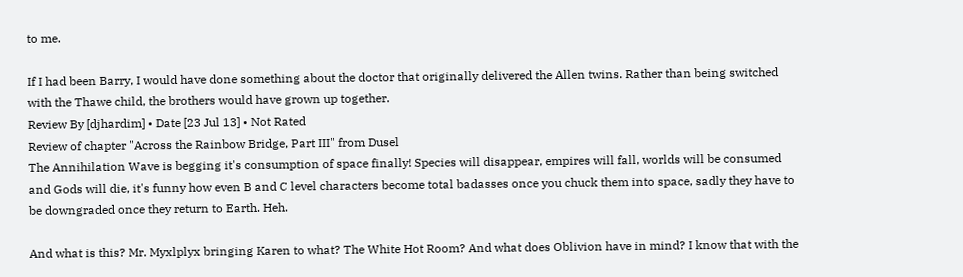to me.

If I had been Barry, I would have done something about the doctor that originally delivered the Allen twins. Rather than being switched with the Thawe child, the brothers would have grown up together.
Review By [djhardim] • Date [23 Jul 13] • Not Rated
Review of chapter "Across the Rainbow Bridge, Part III" from Dusel
The Annihilation Wave is begging it's consumption of space finally! Species will disappear, empires will fall, worlds will be consumed and Gods will die, it's funny how even B and C level characters become total badasses once you chuck them into space, sadly they have to be downgraded once they return to Earth. Heh.

And what is this? Mr. Myxlplyx bringing Karen to what? The White Hot Room? And what does Oblivion have in mind? I know that with the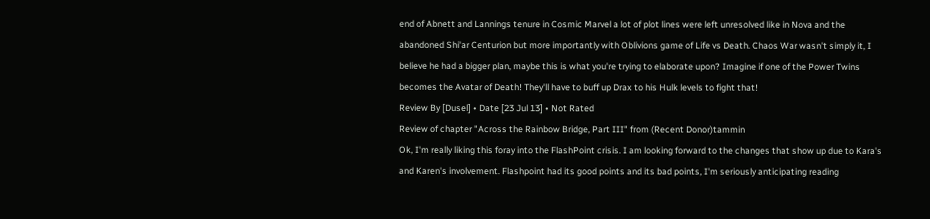end of Abnett and Lannings tenure in Cosmic Marvel a lot of plot lines were left unresolved like in Nova and the abandoned Shi'ar Centurion but more importantly with Oblivions game of Life vs Death. Chaos War wasn't simply it, I believe he had a bigger plan, maybe this is what you're trying to elaborate upon? Imagine if one of the Power Twins becomes the Avatar of Death! They'll have to buff up Drax to his Hulk levels to fight that!
Review By [Dusel] • Date [23 Jul 13] • Not Rated
Review of chapter "Across the Rainbow Bridge, Part III" from (Recent Donor)tammin
Ok, I'm really liking this foray into the FlashPoint crisis. I am looking forward to the changes that show up due to Kara's and Karen's involvement. Flashpoint had its good points and its bad points, I'm seriously anticipating reading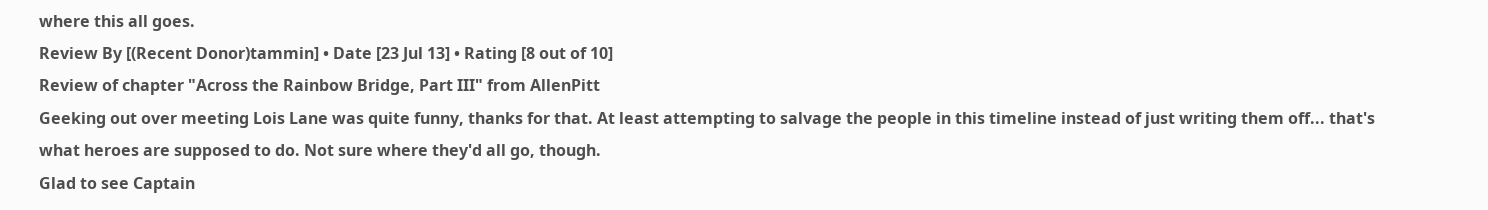where this all goes.
Review By [(Recent Donor)tammin] • Date [23 Jul 13] • Rating [8 out of 10]
Review of chapter "Across the Rainbow Bridge, Part III" from AllenPitt
Geeking out over meeting Lois Lane was quite funny, thanks for that. At least attempting to salvage the people in this timeline instead of just writing them off... that's what heroes are supposed to do. Not sure where they'd all go, though.
Glad to see Captain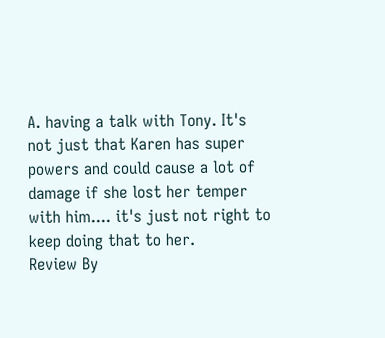A. having a talk with Tony. It's not just that Karen has super powers and could cause a lot of damage if she lost her temper with him.... it's just not right to keep doing that to her.
Review By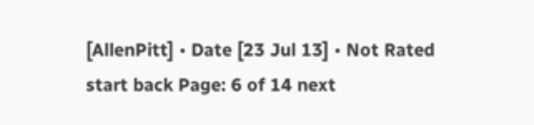[AllenPitt] • Date [23 Jul 13] • Not Rated
start back Page: 6 of 14 next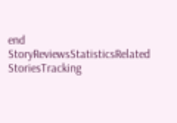end
StoryReviewsStatisticsRelated StoriesTracking